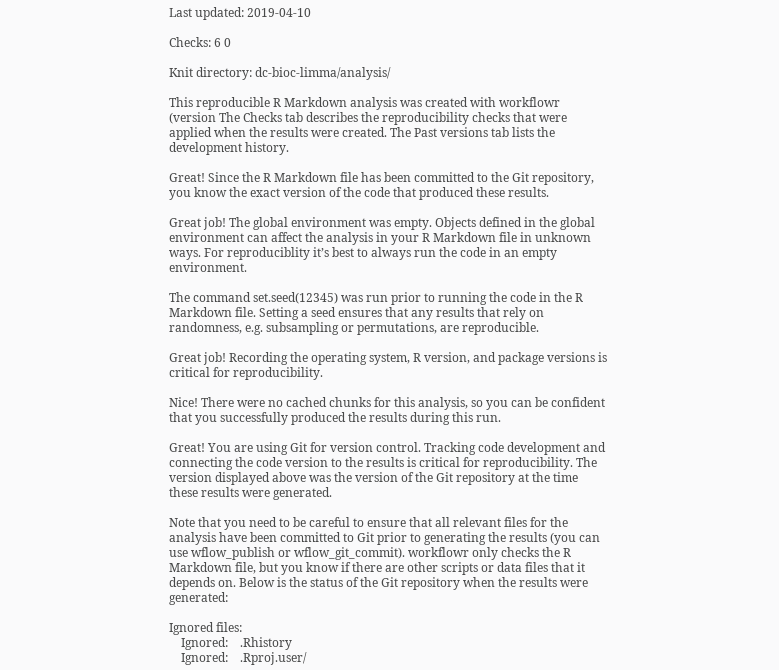Last updated: 2019-04-10

Checks: 6 0

Knit directory: dc-bioc-limma/analysis/

This reproducible R Markdown analysis was created with workflowr (version The Checks tab describes the reproducibility checks that were applied when the results were created. The Past versions tab lists the development history.

Great! Since the R Markdown file has been committed to the Git repository, you know the exact version of the code that produced these results.

Great job! The global environment was empty. Objects defined in the global environment can affect the analysis in your R Markdown file in unknown ways. For reproduciblity it’s best to always run the code in an empty environment.

The command set.seed(12345) was run prior to running the code in the R Markdown file. Setting a seed ensures that any results that rely on randomness, e.g. subsampling or permutations, are reproducible.

Great job! Recording the operating system, R version, and package versions is critical for reproducibility.

Nice! There were no cached chunks for this analysis, so you can be confident that you successfully produced the results during this run.

Great! You are using Git for version control. Tracking code development and connecting the code version to the results is critical for reproducibility. The version displayed above was the version of the Git repository at the time these results were generated.

Note that you need to be careful to ensure that all relevant files for the analysis have been committed to Git prior to generating the results (you can use wflow_publish or wflow_git_commit). workflowr only checks the R Markdown file, but you know if there are other scripts or data files that it depends on. Below is the status of the Git repository when the results were generated:

Ignored files:
    Ignored:    .Rhistory
    Ignored:    .Rproj.user/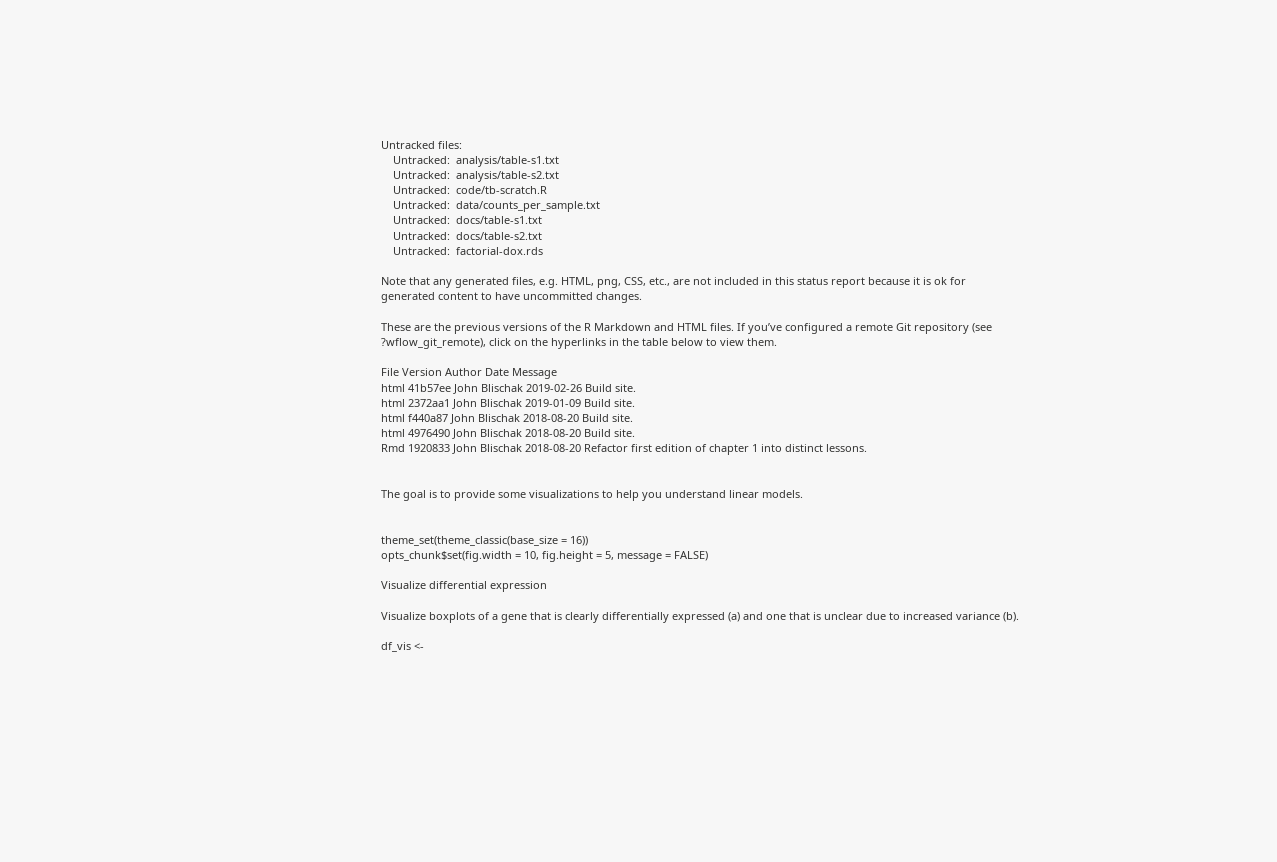Untracked files:
    Untracked:  analysis/table-s1.txt
    Untracked:  analysis/table-s2.txt
    Untracked:  code/tb-scratch.R
    Untracked:  data/counts_per_sample.txt
    Untracked:  docs/table-s1.txt
    Untracked:  docs/table-s2.txt
    Untracked:  factorial-dox.rds

Note that any generated files, e.g. HTML, png, CSS, etc., are not included in this status report because it is ok for generated content to have uncommitted changes.

These are the previous versions of the R Markdown and HTML files. If you’ve configured a remote Git repository (see ?wflow_git_remote), click on the hyperlinks in the table below to view them.

File Version Author Date Message
html 41b57ee John Blischak 2019-02-26 Build site.
html 2372aa1 John Blischak 2019-01-09 Build site.
html f440a87 John Blischak 2018-08-20 Build site.
html 4976490 John Blischak 2018-08-20 Build site.
Rmd 1920833 John Blischak 2018-08-20 Refactor first edition of chapter 1 into distinct lessons.


The goal is to provide some visualizations to help you understand linear models.


theme_set(theme_classic(base_size = 16))
opts_chunk$set(fig.width = 10, fig.height = 5, message = FALSE)

Visualize differential expression

Visualize boxplots of a gene that is clearly differentially expressed (a) and one that is unclear due to increased variance (b).

df_vis <-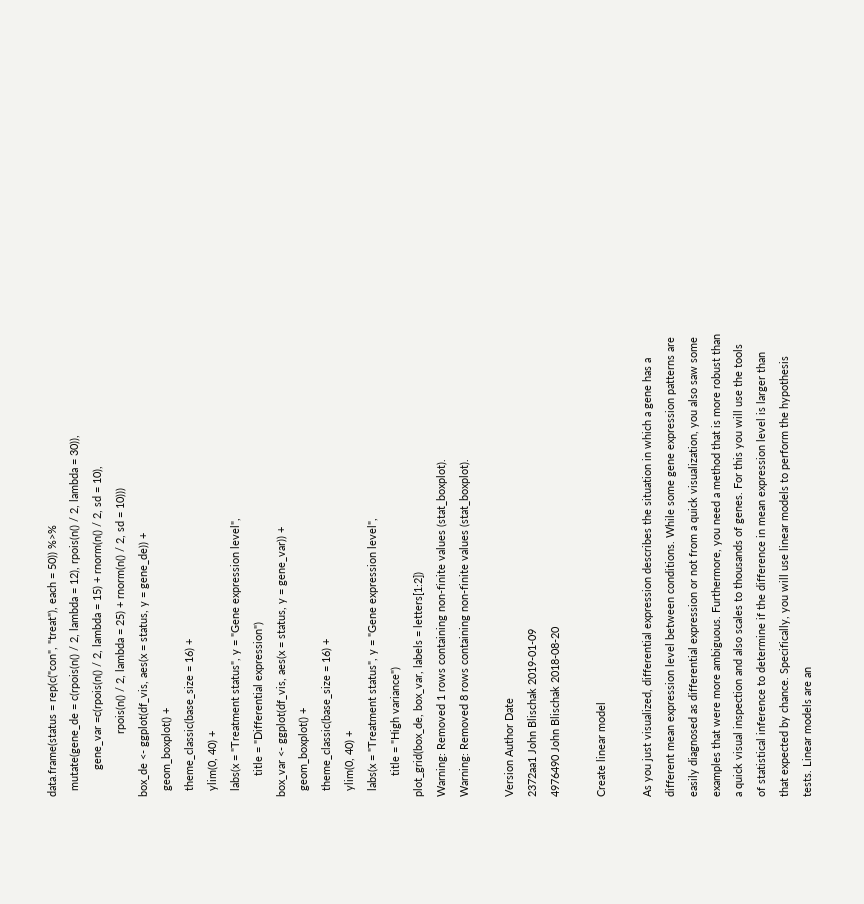data.frame(status = rep(c("con", "treat"), each = 50)) %>%
  mutate(gene_de = c(rpois(n() / 2, lambda = 12), rpois(n() / 2, lambda = 30)),
         gene_var =c(rpois(n() / 2, lambda = 15) + rnorm(n() / 2, sd = 10),
                     rpois(n() / 2, lambda = 25) + rnorm(n() / 2, sd = 10)))
box_de <- ggplot(df_vis, aes(x = status, y = gene_de)) +
  geom_boxplot() +
  theme_classic(base_size = 16) +
  ylim(0, 40) +
  labs(x = "Treatment status", y = "Gene expression level",
       title = "Differential expression")
box_var <- ggplot(df_vis, aes(x = status, y = gene_var)) +
  geom_boxplot() +
  theme_classic(base_size = 16) +
  ylim(0, 40) +
  labs(x = "Treatment status", y = "Gene expression level",
       title = "High variance")
plot_grid(box_de, box_var, labels = letters[1:2])
Warning: Removed 1 rows containing non-finite values (stat_boxplot).
Warning: Removed 8 rows containing non-finite values (stat_boxplot).

Version Author Date
2372aa1 John Blischak 2019-01-09
4976490 John Blischak 2018-08-20

Create linear model

As you just visualized, differential expression describes the situation in which a gene has a different mean expression level between conditions. While some gene expression patterns are easily diagnosed as differential expression or not from a quick visualization, you also saw some examples that were more ambiguous. Furthermore, you need a method that is more robust than a quick visual inspection and also scales to thousands of genes. For this you will use the tools of statistical inference to determine if the difference in mean expression level is larger than that expected by chance. Specifically, you will use linear models to perform the hypothesis tests. Linear models are an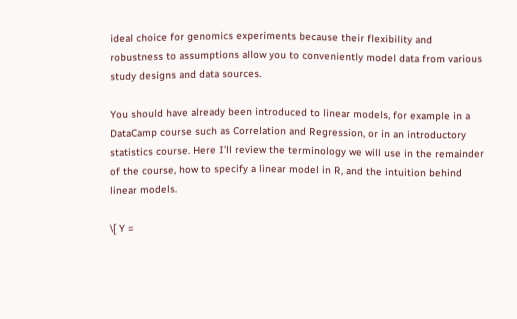ideal choice for genomics experiments because their flexibility and robustness to assumptions allow you to conveniently model data from various study designs and data sources.

You should have already been introduced to linear models, for example in a DataCamp course such as Correlation and Regression, or in an introductory statistics course. Here I’ll review the terminology we will use in the remainder of the course, how to specify a linear model in R, and the intuition behind linear models.

\[ Y =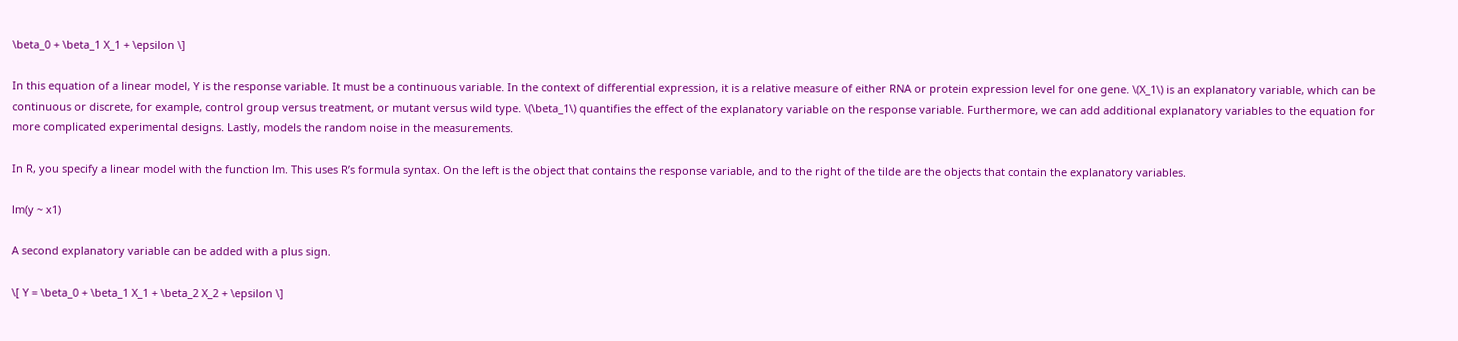\beta_0 + \beta_1 X_1 + \epsilon \]

In this equation of a linear model, Y is the response variable. It must be a continuous variable. In the context of differential expression, it is a relative measure of either RNA or protein expression level for one gene. \(X_1\) is an explanatory variable, which can be continuous or discrete, for example, control group versus treatment, or mutant versus wild type. \(\beta_1\) quantifies the effect of the explanatory variable on the response variable. Furthermore, we can add additional explanatory variables to the equation for more complicated experimental designs. Lastly, models the random noise in the measurements.

In R, you specify a linear model with the function lm. This uses R’s formula syntax. On the left is the object that contains the response variable, and to the right of the tilde are the objects that contain the explanatory variables.

lm(y ~ x1)

A second explanatory variable can be added with a plus sign.

\[ Y = \beta_0 + \beta_1 X_1 + \beta_2 X_2 + \epsilon \]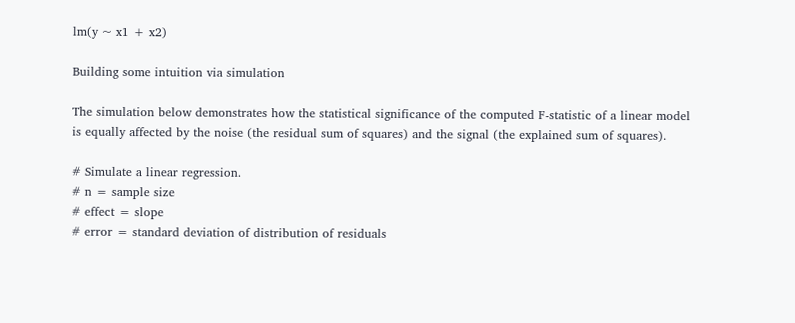lm(y ~ x1 + x2)

Building some intuition via simulation

The simulation below demonstrates how the statistical significance of the computed F-statistic of a linear model is equally affected by the noise (the residual sum of squares) and the signal (the explained sum of squares).

# Simulate a linear regression.
# n = sample size
# effect = slope
# error = standard deviation of distribution of residuals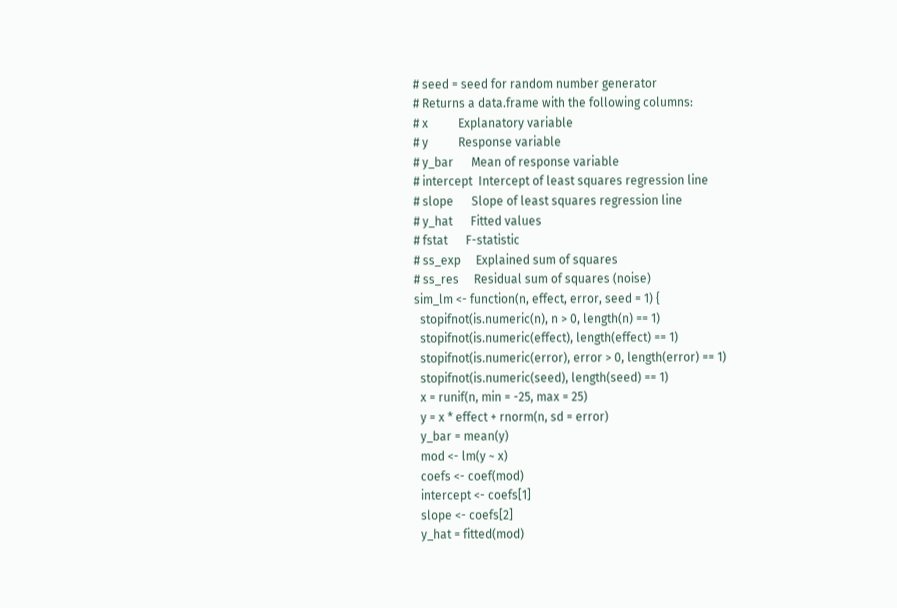# seed = seed for random number generator
# Returns a data.frame with the following columns:
# x          Explanatory variable
# y          Response variable
# y_bar      Mean of response variable
# intercept  Intercept of least squares regression line
# slope      Slope of least squares regression line
# y_hat      Fitted values
# fstat      F-statistic
# ss_exp     Explained sum of squares
# ss_res     Residual sum of squares (noise)
sim_lm <- function(n, effect, error, seed = 1) {
  stopifnot(is.numeric(n), n > 0, length(n) == 1)
  stopifnot(is.numeric(effect), length(effect) == 1)
  stopifnot(is.numeric(error), error > 0, length(error) == 1)
  stopifnot(is.numeric(seed), length(seed) == 1)
  x = runif(n, min = -25, max = 25)
  y = x * effect + rnorm(n, sd = error)
  y_bar = mean(y)
  mod <- lm(y ~ x)
  coefs <- coef(mod)
  intercept <- coefs[1]
  slope <- coefs[2]
  y_hat = fitted(mod)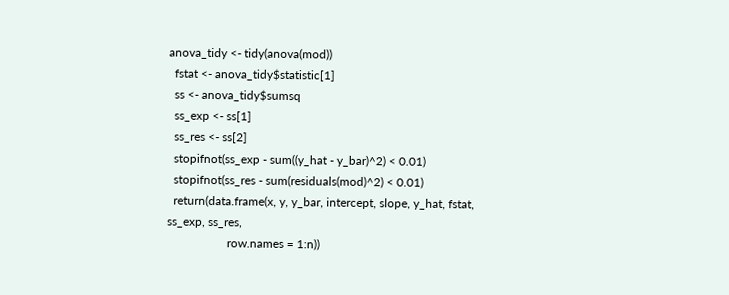anova_tidy <- tidy(anova(mod))
  fstat <- anova_tidy$statistic[1]
  ss <- anova_tidy$sumsq
  ss_exp <- ss[1]
  ss_res <- ss[2]
  stopifnot(ss_exp - sum((y_hat - y_bar)^2) < 0.01)
  stopifnot(ss_res - sum(residuals(mod)^2) < 0.01)
  return(data.frame(x, y, y_bar, intercept, slope, y_hat, fstat, ss_exp, ss_res,
                    row.names = 1:n))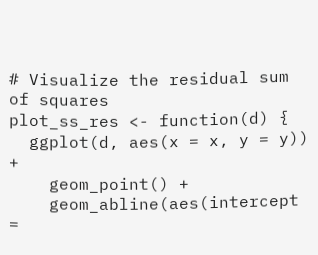# Visualize the residual sum of squares
plot_ss_res <- function(d) {
  ggplot(d, aes(x = x, y = y)) +
    geom_point() +
    geom_abline(aes(intercept =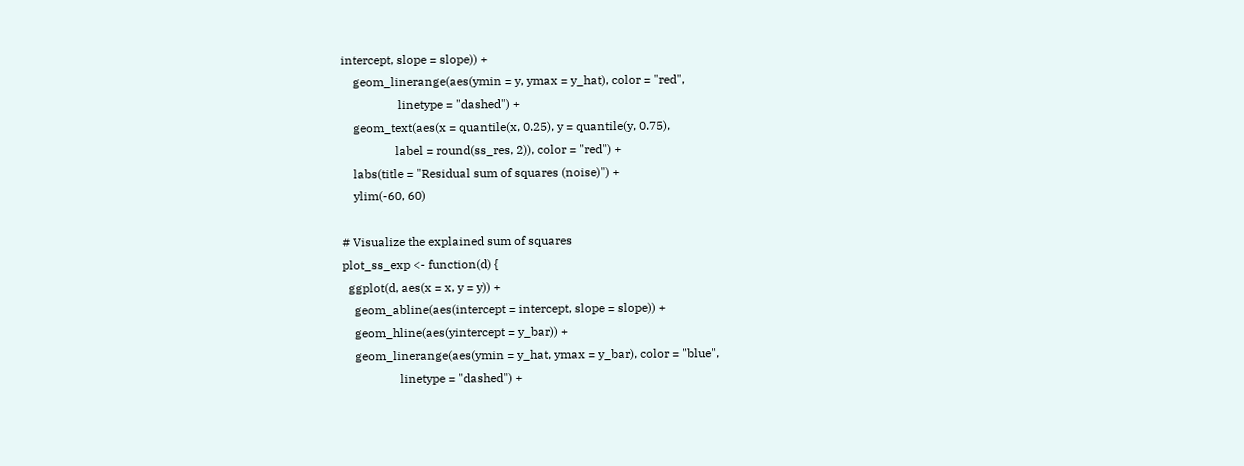intercept, slope = slope)) +
    geom_linerange(aes(ymin = y, ymax = y_hat), color = "red",
                   linetype = "dashed") +
    geom_text(aes(x = quantile(x, 0.25), y = quantile(y, 0.75),
                  label = round(ss_res, 2)), color = "red") +
    labs(title = "Residual sum of squares (noise)") +
    ylim(-60, 60)

# Visualize the explained sum of squares
plot_ss_exp <- function(d) {
  ggplot(d, aes(x = x, y = y)) +
    geom_abline(aes(intercept = intercept, slope = slope)) +
    geom_hline(aes(yintercept = y_bar)) +
    geom_linerange(aes(ymin = y_hat, ymax = y_bar), color = "blue",
                   linetype = "dashed") +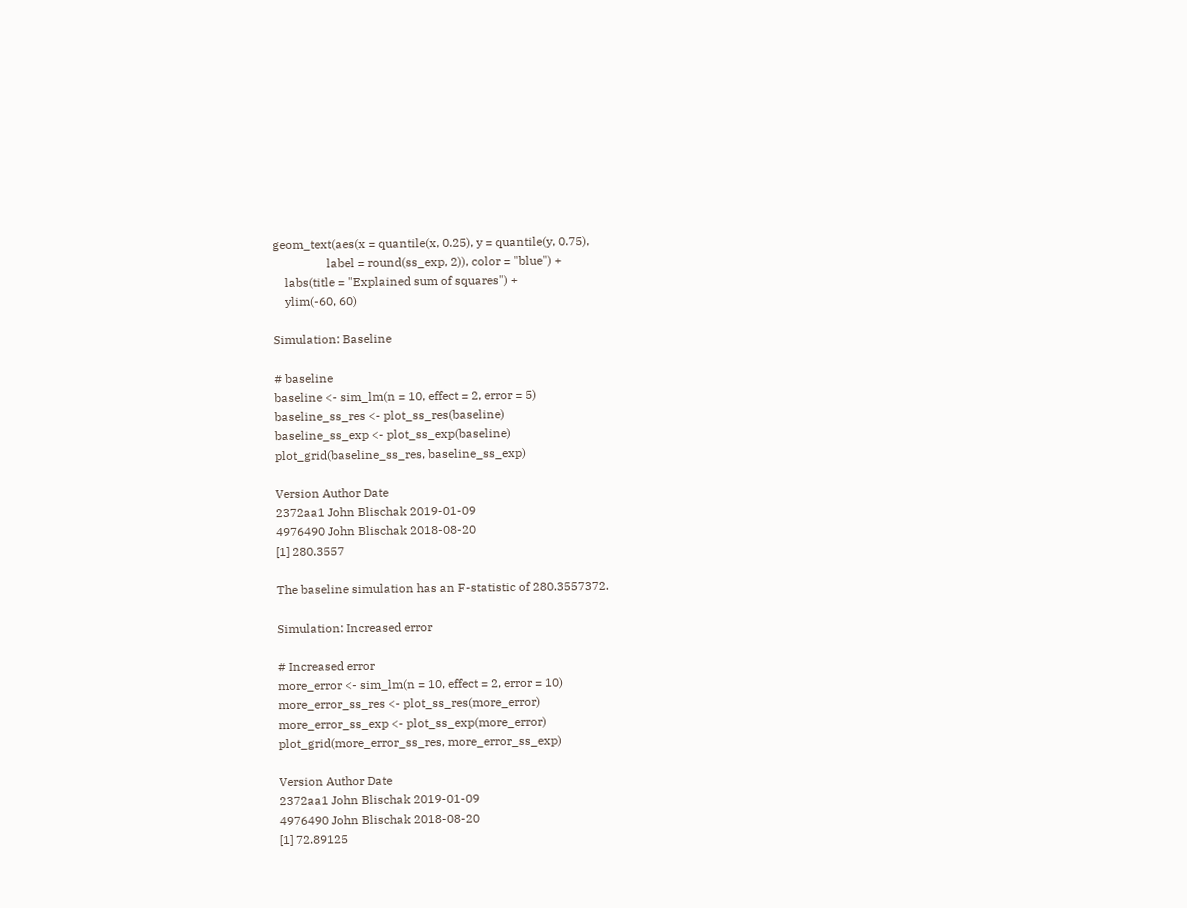geom_text(aes(x = quantile(x, 0.25), y = quantile(y, 0.75),
                  label = round(ss_exp, 2)), color = "blue") +
    labs(title = "Explained sum of squares") +
    ylim(-60, 60)

Simulation: Baseline

# baseline
baseline <- sim_lm(n = 10, effect = 2, error = 5)
baseline_ss_res <- plot_ss_res(baseline)
baseline_ss_exp <- plot_ss_exp(baseline)
plot_grid(baseline_ss_res, baseline_ss_exp)

Version Author Date
2372aa1 John Blischak 2019-01-09
4976490 John Blischak 2018-08-20
[1] 280.3557

The baseline simulation has an F-statistic of 280.3557372.

Simulation: Increased error

# Increased error
more_error <- sim_lm(n = 10, effect = 2, error = 10)
more_error_ss_res <- plot_ss_res(more_error)
more_error_ss_exp <- plot_ss_exp(more_error)
plot_grid(more_error_ss_res, more_error_ss_exp)

Version Author Date
2372aa1 John Blischak 2019-01-09
4976490 John Blischak 2018-08-20
[1] 72.89125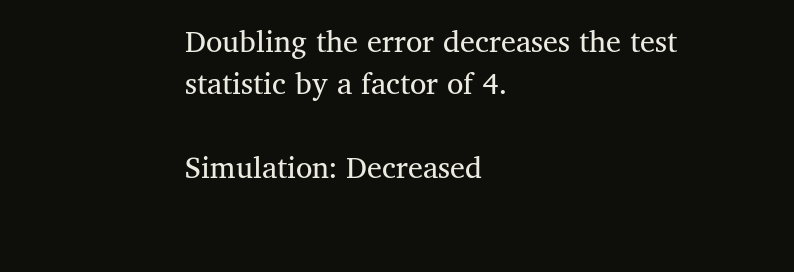Doubling the error decreases the test statistic by a factor of 4.

Simulation: Decreased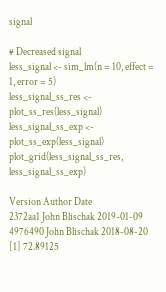signal

# Decreased signal
less_signal <- sim_lm(n = 10, effect = 1, error = 5)
less_signal_ss_res <- plot_ss_res(less_signal)
less_signal_ss_exp <- plot_ss_exp(less_signal)
plot_grid(less_signal_ss_res, less_signal_ss_exp)

Version Author Date
2372aa1 John Blischak 2019-01-09
4976490 John Blischak 2018-08-20
[1] 72.89125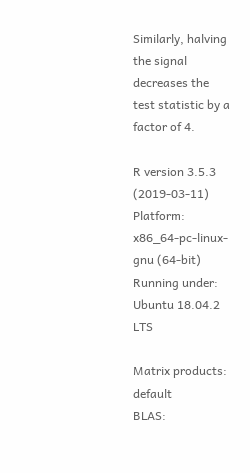Similarly, halving the signal decreases the test statistic by a factor of 4.

R version 3.5.3 (2019-03-11)
Platform: x86_64-pc-linux-gnu (64-bit)
Running under: Ubuntu 18.04.2 LTS

Matrix products: default
BLAS: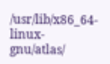/usr/lib/x86_64-linux-gnu/atlas/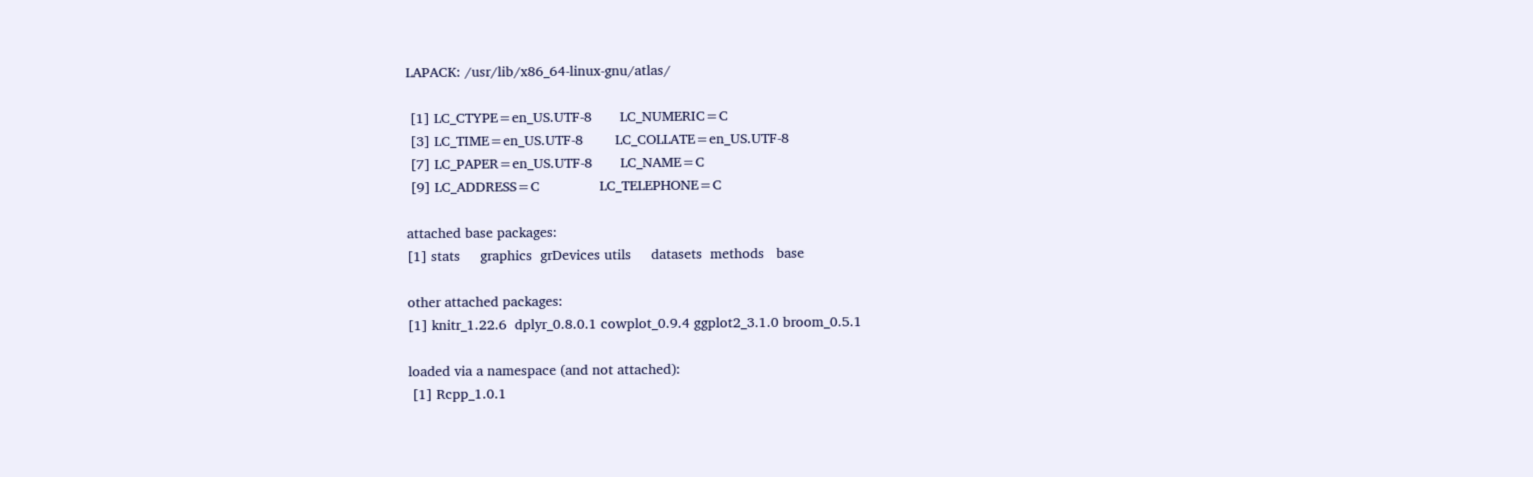LAPACK: /usr/lib/x86_64-linux-gnu/atlas/

 [1] LC_CTYPE=en_US.UTF-8       LC_NUMERIC=C
 [3] LC_TIME=en_US.UTF-8        LC_COLLATE=en_US.UTF-8
 [7] LC_PAPER=en_US.UTF-8       LC_NAME=C
 [9] LC_ADDRESS=C               LC_TELEPHONE=C

attached base packages:
[1] stats     graphics  grDevices utils     datasets  methods   base

other attached packages:
[1] knitr_1.22.6  dplyr_0.8.0.1 cowplot_0.9.4 ggplot2_3.1.0 broom_0.5.1

loaded via a namespace (and not attached):
 [1] Rcpp_1.0.1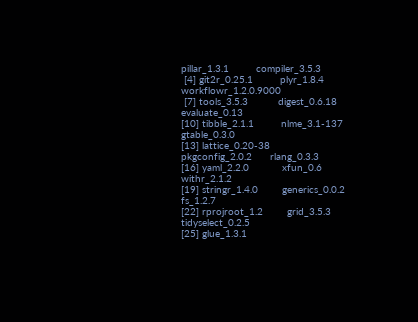pillar_1.3.1         compiler_3.5.3
 [4] git2r_0.25.1         plyr_1.8.4           workflowr_1.2.0.9000
 [7] tools_3.5.3          digest_0.6.18        evaluate_0.13
[10] tibble_2.1.1         nlme_3.1-137         gtable_0.3.0
[13] lattice_0.20-38      pkgconfig_2.0.2      rlang_0.3.3
[16] yaml_2.2.0           xfun_0.6             withr_2.1.2
[19] stringr_1.4.0        generics_0.0.2       fs_1.2.7
[22] rprojroot_1.2        grid_3.5.3           tidyselect_0.2.5
[25] glue_1.3.1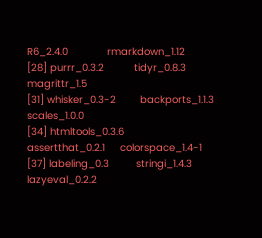R6_2.4.0             rmarkdown_1.12
[28] purrr_0.3.2          tidyr_0.8.3          magrittr_1.5
[31] whisker_0.3-2        backports_1.1.3      scales_1.0.0
[34] htmltools_0.3.6      assertthat_0.2.1     colorspace_1.4-1
[37] labeling_0.3         stringi_1.4.3        lazyeval_0.2.2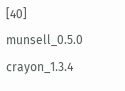[40] munsell_0.5.0        crayon_1.3.4